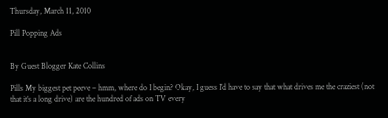Thursday, March 11, 2010

Pill Popping Ads


By Guest Blogger Kate Collins

Pills My biggest pet peeve – hmm, where do I begin? Okay, I guess I’d have to say that what drives me the craziest (not that it’s a long drive) are the hundred of ads on TV every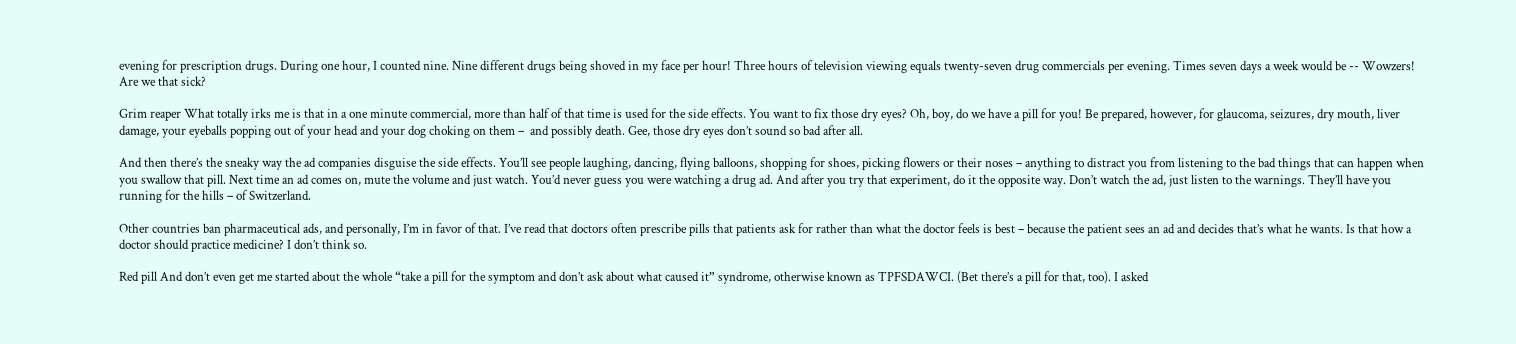evening for prescription drugs. During one hour, I counted nine. Nine different drugs being shoved in my face per hour! Three hours of television viewing equals twenty-seven drug commercials per evening. Times seven days a week would be -- Wowzers! Are we that sick?

Grim reaper What totally irks me is that in a one minute commercial, more than half of that time is used for the side effects. You want to fix those dry eyes? Oh, boy, do we have a pill for you! Be prepared, however, for glaucoma, seizures, dry mouth, liver damage, your eyeballs popping out of your head and your dog choking on them –  and possibly death. Gee, those dry eyes don’t sound so bad after all.

And then there’s the sneaky way the ad companies disguise the side effects. You’ll see people laughing, dancing, flying balloons, shopping for shoes, picking flowers or their noses – anything to distract you from listening to the bad things that can happen when you swallow that pill. Next time an ad comes on, mute the volume and just watch. You’d never guess you were watching a drug ad. And after you try that experiment, do it the opposite way. Don’t watch the ad, just listen to the warnings. They’ll have you running for the hills – of Switzerland.

Other countries ban pharmaceutical ads, and personally, I’m in favor of that. I’ve read that doctors often prescribe pills that patients ask for rather than what the doctor feels is best – because the patient sees an ad and decides that’s what he wants. Is that how a doctor should practice medicine? I don’t think so.

Red pill And don’t even get me started about the whole “take a pill for the symptom and don’t ask about what caused it” syndrome, otherwise known as TPFSDAWCI. (Bet there’s a pill for that, too). I asked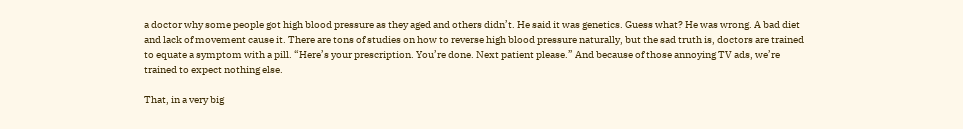a doctor why some people got high blood pressure as they aged and others didn’t. He said it was genetics. Guess what? He was wrong. A bad diet and lack of movement cause it. There are tons of studies on how to reverse high blood pressure naturally, but the sad truth is, doctors are trained to equate a symptom with a pill. “Here’s your prescription. You’re done. Next patient please.” And because of those annoying TV ads, we’re trained to expect nothing else.

That, in a very big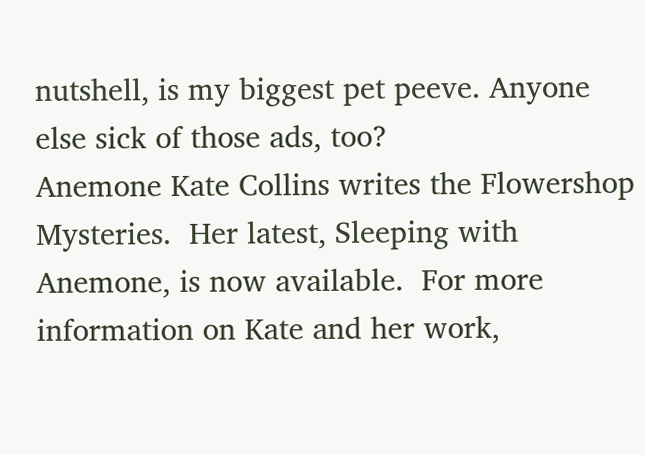nutshell, is my biggest pet peeve. Anyone else sick of those ads, too?
Anemone Kate Collins writes the Flowershop Mysteries.  Her latest, Sleeping with Anemone, is now available.  For more information on Kate and her work,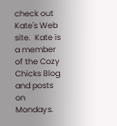check out Kate's Web site.  Kate is a member of the Cozy Chicks Blog and posts on Mondays.